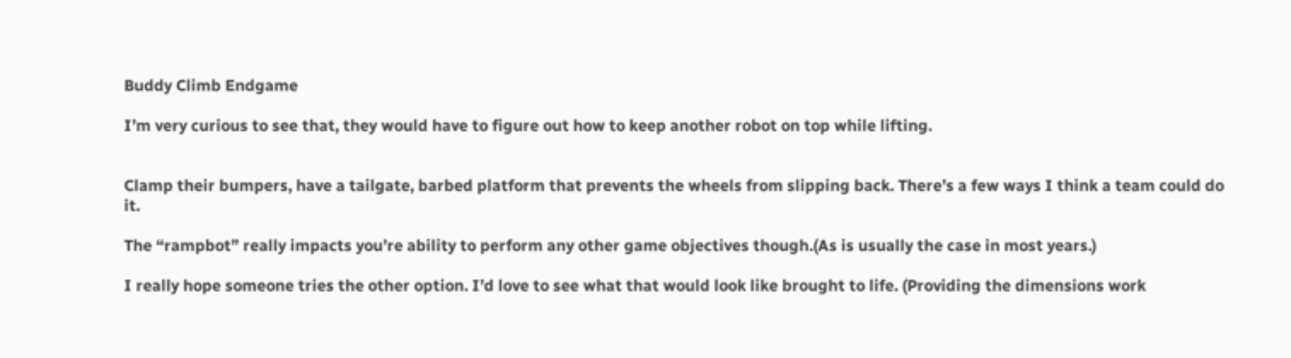Buddy Climb Endgame

I’m very curious to see that, they would have to figure out how to keep another robot on top while lifting.


Clamp their bumpers, have a tailgate, barbed platform that prevents the wheels from slipping back. There’s a few ways I think a team could do it.

The “rampbot” really impacts you’re ability to perform any other game objectives though.(As is usually the case in most years.)

I really hope someone tries the other option. I’d love to see what that would look like brought to life. (Providing the dimensions work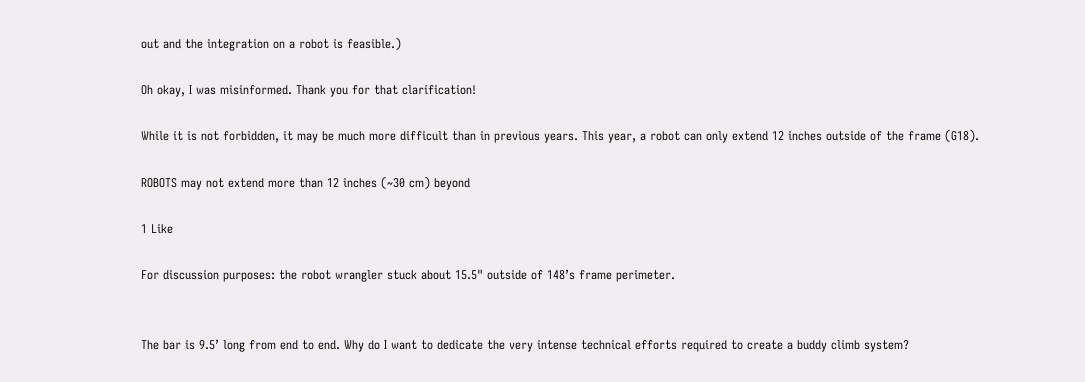out and the integration on a robot is feasible.)

Oh okay, I was misinformed. Thank you for that clarification!

While it is not forbidden, it may be much more difficult than in previous years. This year, a robot can only extend 12 inches outside of the frame (G18).

ROBOTS may not extend more than 12 inches (~30 cm) beyond

1 Like

For discussion purposes: the robot wrangler stuck about 15.5" outside of 148’s frame perimeter.


The bar is 9.5’ long from end to end. Why do I want to dedicate the very intense technical efforts required to create a buddy climb system?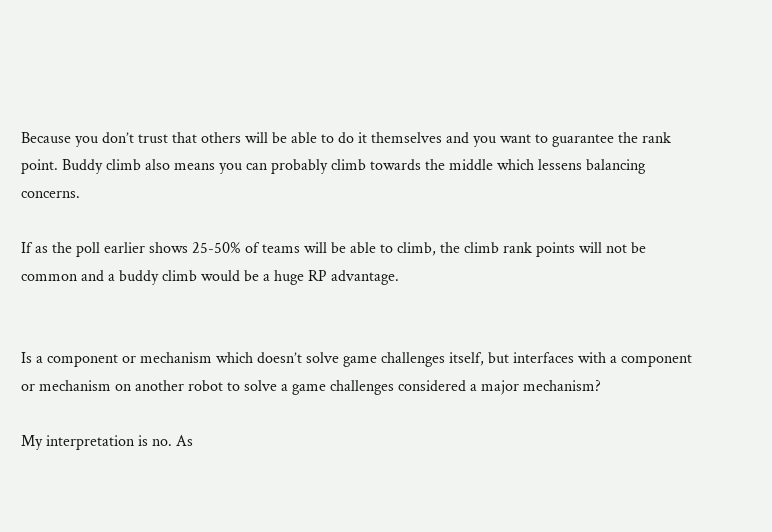Because you don’t trust that others will be able to do it themselves and you want to guarantee the rank point. Buddy climb also means you can probably climb towards the middle which lessens balancing concerns.

If as the poll earlier shows 25-50% of teams will be able to climb, the climb rank points will not be common and a buddy climb would be a huge RP advantage.


Is a component or mechanism which doesn’t solve game challenges itself, but interfaces with a component or mechanism on another robot to solve a game challenges considered a major mechanism?

My interpretation is no. As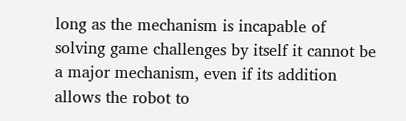long as the mechanism is incapable of solving game challenges by itself it cannot be a major mechanism, even if its addition allows the robot to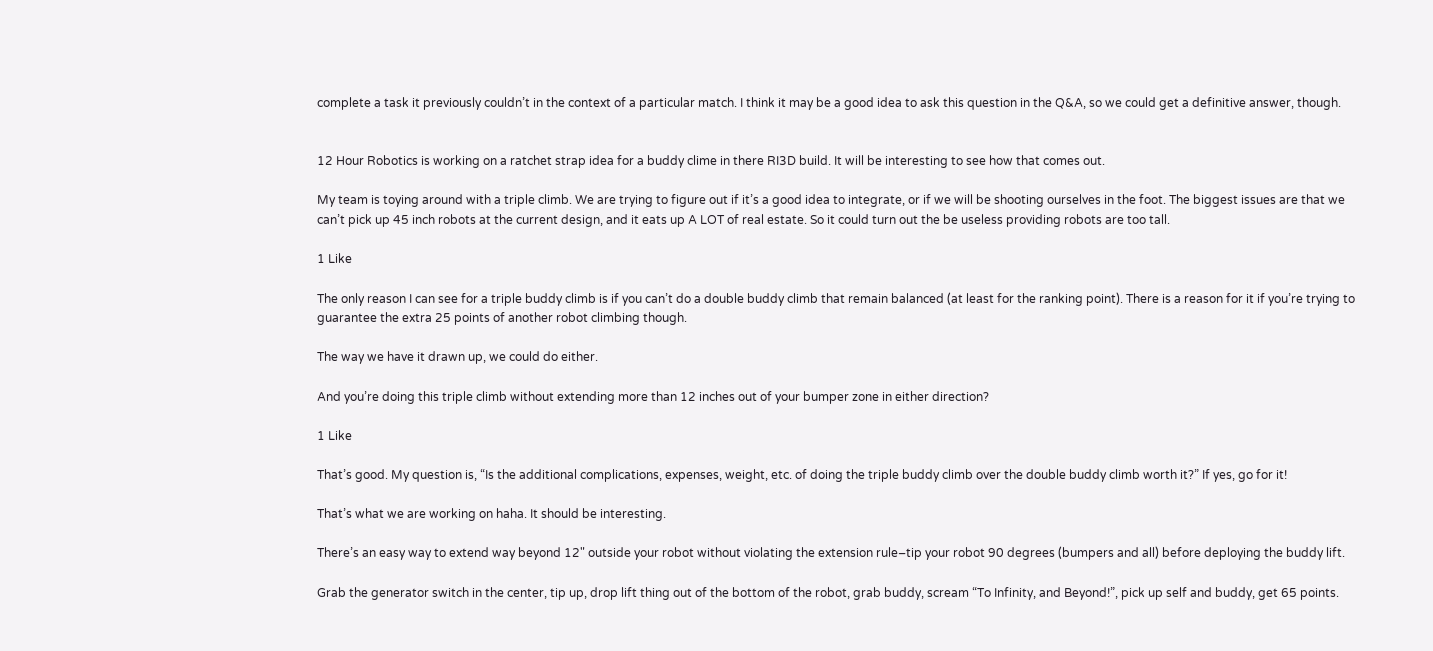complete a task it previously couldn’t in the context of a particular match. I think it may be a good idea to ask this question in the Q&A, so we could get a definitive answer, though.


12 Hour Robotics is working on a ratchet strap idea for a buddy clime in there RI3D build. It will be interesting to see how that comes out.

My team is toying around with a triple climb. We are trying to figure out if it’s a good idea to integrate, or if we will be shooting ourselves in the foot. The biggest issues are that we can’t pick up 45 inch robots at the current design, and it eats up A LOT of real estate. So it could turn out the be useless providing robots are too tall.

1 Like

The only reason I can see for a triple buddy climb is if you can’t do a double buddy climb that remain balanced (at least for the ranking point). There is a reason for it if you’re trying to guarantee the extra 25 points of another robot climbing though.

The way we have it drawn up, we could do either.

And you’re doing this triple climb without extending more than 12 inches out of your bumper zone in either direction?

1 Like

That’s good. My question is, “Is the additional complications, expenses, weight, etc. of doing the triple buddy climb over the double buddy climb worth it?” If yes, go for it!

That’s what we are working on haha. It should be interesting.

There’s an easy way to extend way beyond 12" outside your robot without violating the extension rule–tip your robot 90 degrees (bumpers and all) before deploying the buddy lift.

Grab the generator switch in the center, tip up, drop lift thing out of the bottom of the robot, grab buddy, scream “To Infinity, and Beyond!”, pick up self and buddy, get 65 points.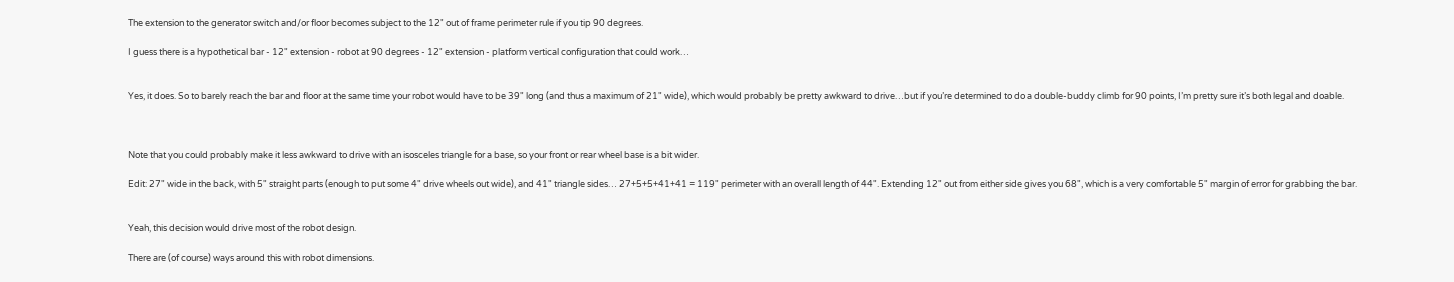The extension to the generator switch and/or floor becomes subject to the 12" out of frame perimeter rule if you tip 90 degrees.

I guess there is a hypothetical bar - 12" extension - robot at 90 degrees - 12" extension - platform vertical configuration that could work…


Yes, it does. So to barely reach the bar and floor at the same time your robot would have to be 39" long (and thus a maximum of 21" wide), which would probably be pretty awkward to drive…but if you’re determined to do a double-buddy climb for 90 points, I’m pretty sure it’s both legal and doable.



Note that you could probably make it less awkward to drive with an isosceles triangle for a base, so your front or rear wheel base is a bit wider.

Edit: 27" wide in the back, with 5" straight parts (enough to put some 4" drive wheels out wide), and 41" triangle sides… 27+5+5+41+41 = 119" perimeter with an overall length of 44". Extending 12" out from either side gives you 68", which is a very comfortable 5" margin of error for grabbing the bar.


Yeah, this decision would drive most of the robot design.

There are (of course) ways around this with robot dimensions.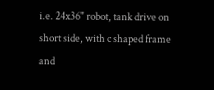i.e. 24x36" robot, tank drive on short side, with c shaped frame and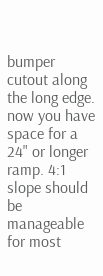bumper cutout along the long edge. now you have space for a 24" or longer ramp. 4:1 slope should be manageable for most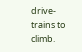drive-trains to climb.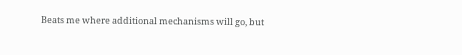Beats me where additional mechanisms will go, but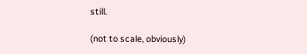still.

(not to scale, obviously)